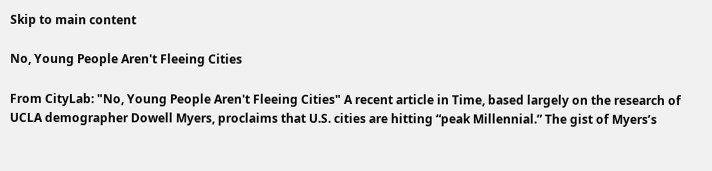Skip to main content

No, Young People Aren't Fleeing Cities

From CityLab: "No, Young People Aren't Fleeing Cities" A recent article in Time, based largely on the research of UCLA demographer Dowell Myers, proclaims that U.S. cities are hitting “peak Millennial.” The gist of Myers’s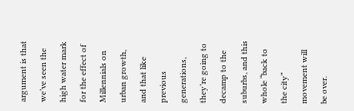argument is that we’ve seen the high water mark for the effect of Millennials on urban growth, and that like previous generations, they’re going to decamp to the suburbs, and this whole “back to the city” movement will be over.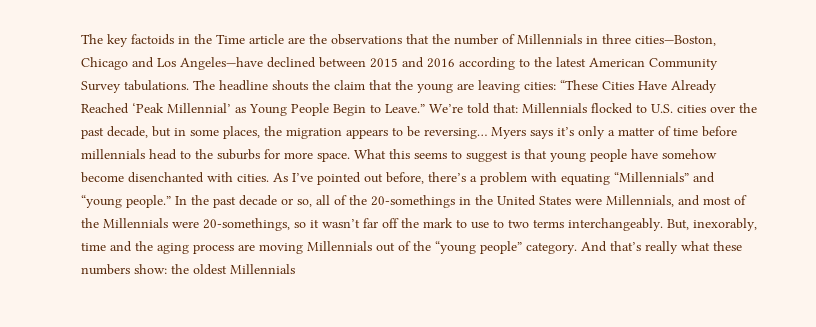The key factoids in the Time article are the observations that the number of Millennials in three cities—Boston, Chicago and Los Angeles—have declined between 2015 and 2016 according to the latest American Community Survey tabulations. The headline shouts the claim that the young are leaving cities: “These Cities Have Already Reached ‘Peak Millennial’ as Young People Begin to Leave.” We’re told that: Millennials flocked to U.S. cities over the past decade, but in some places, the migration appears to be reversing… Myers says it’s only a matter of time before millennials head to the suburbs for more space. What this seems to suggest is that young people have somehow become disenchanted with cities. As I’ve pointed out before, there’s a problem with equating “Millennials” and “young people.” In the past decade or so, all of the 20-somethings in the United States were Millennials, and most of the Millennials were 20-somethings, so it wasn’t far off the mark to use to two terms interchangeably. But, inexorably, time and the aging process are moving Millennials out of the “young people” category. And that’s really what these numbers show: the oldest Millennials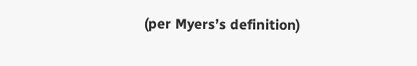(per Myers’s definition)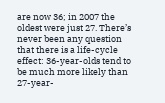are now 36; in 2007 the oldest were just 27. There’s never been any question that there is a life-cycle effect: 36-year-olds tend to be much more likely than 27-year-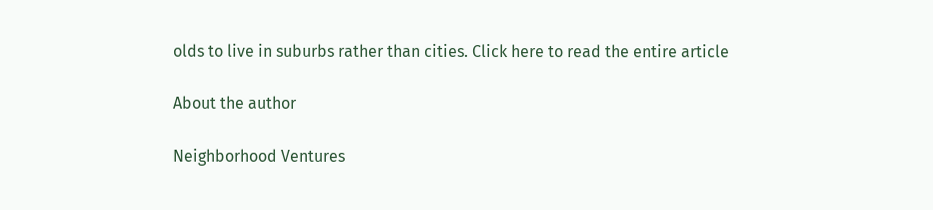olds to live in suburbs rather than cities. Click here to read the entire article

About the author

Neighborhood Ventures